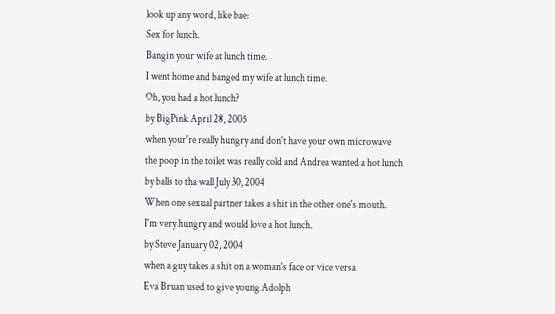look up any word, like bae:
Sex for lunch.
Bangin your wife at lunch time.
I went home and banged my wife at lunch time.
Oh, you had a hot lunch?
by BigPink April 28, 2005
when your're really hungry and don't have your own microwave
the poop in the toilet was really cold and Andrea wanted a hot lunch
by balls to tha wall July 30, 2004
When one sexual partner takes a shit in the other one's mouth.
I'm very hungry and would love a hot lunch.
by Steve January 02, 2004
when a guy takes a shit on a woman's face or vice versa
Eva Bruan used to give young Adolph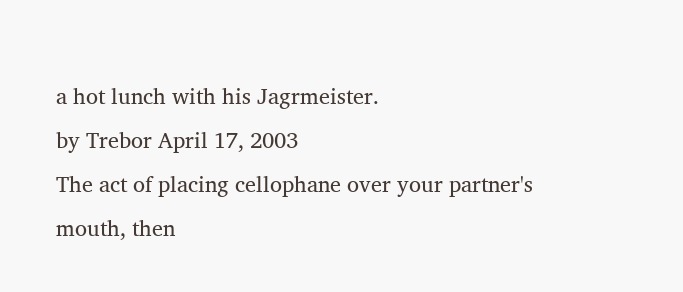a hot lunch with his Jagrmeister.
by Trebor April 17, 2003
The act of placing cellophane over your partner's mouth, then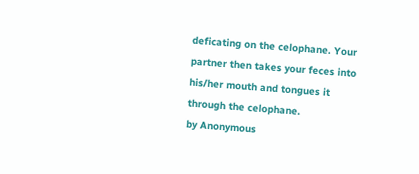deficating on the celophane. Your partner then takes your feces into his/her mouth and tongues it through the celophane.
by Anonymous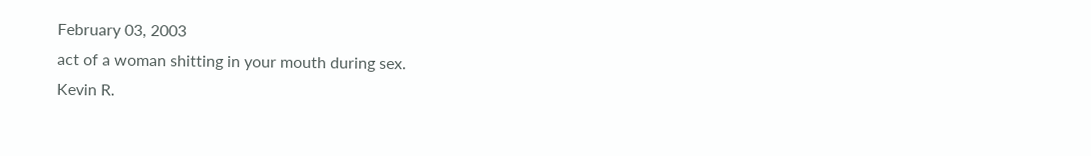February 03, 2003
act of a woman shitting in your mouth during sex.
Kevin R.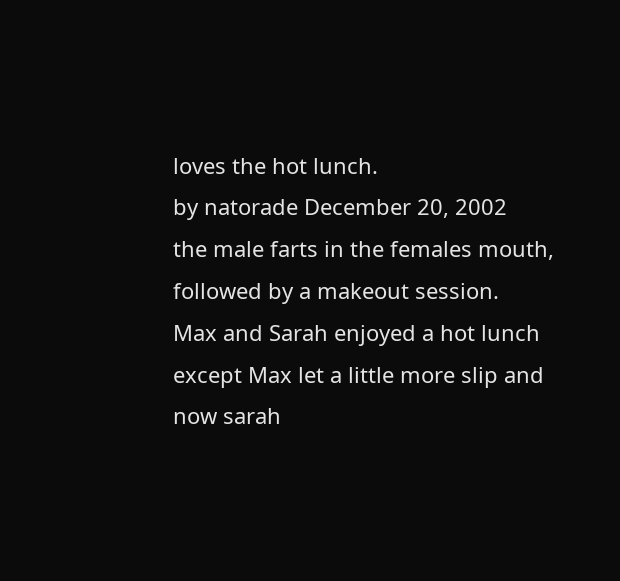loves the hot lunch.
by natorade December 20, 2002
the male farts in the females mouth, followed by a makeout session.
Max and Sarah enjoyed a hot lunch except Max let a little more slip and now sarah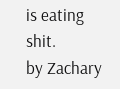is eating shit.
by Zachary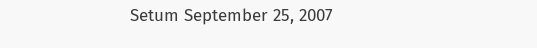Setum September 25, 2007